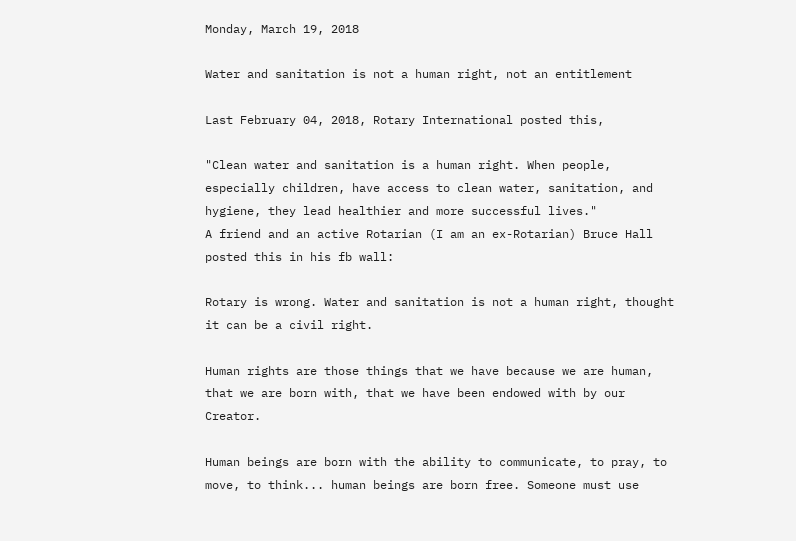Monday, March 19, 2018

Water and sanitation is not a human right, not an entitlement

Last February 04, 2018, Rotary International posted this,

"Clean water and sanitation is a human right. When people, especially children, have access to clean water, sanitation, and hygiene, they lead healthier and more successful lives."
A friend and an active Rotarian (I am an ex-Rotarian) Bruce Hall posted this in his fb wall:

Rotary is wrong. Water and sanitation is not a human right, thought it can be a civil right.

Human rights are those things that we have because we are human, that we are born with, that we have been endowed with by our Creator.

Human beings are born with the ability to communicate, to pray, to move, to think... human beings are born free. Someone must use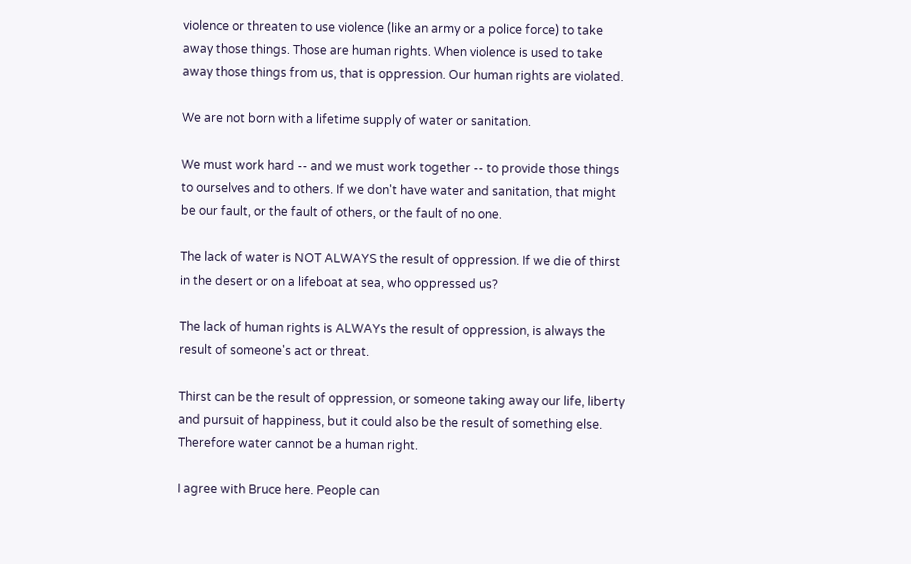violence or threaten to use violence (like an army or a police force) to take away those things. Those are human rights. When violence is used to take away those things from us, that is oppression. Our human rights are violated.

We are not born with a lifetime supply of water or sanitation.

We must work hard -- and we must work together -- to provide those things to ourselves and to others. If we don't have water and sanitation, that might be our fault, or the fault of others, or the fault of no one.

The lack of water is NOT ALWAYS the result of oppression. If we die of thirst in the desert or on a lifeboat at sea, who oppressed us?

The lack of human rights is ALWAYs the result of oppression, is always the result of someone's act or threat.

Thirst can be the result of oppression, or someone taking away our life, liberty and pursuit of happiness, but it could also be the result of something else. Therefore water cannot be a human right.

I agree with Bruce here. People can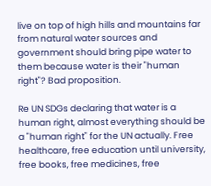live on top of high hills and mountains far from natural water sources and government should bring pipe water to them because water is their "human right"? Bad proposition.

Re UN SDGs declaring that water is a human right, almost everything should be a "human right" for the UN actually. Free healthcare, free education until university, free books, free medicines, free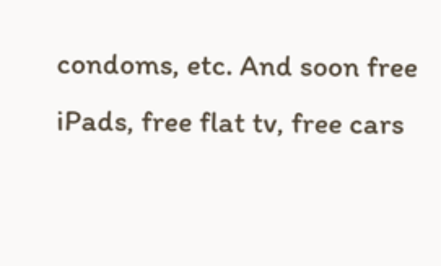condoms, etc. And soon free iPads, free flat tv, free cars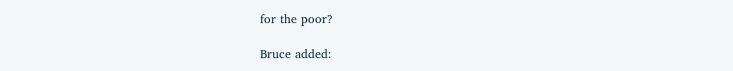for the poor?

Bruce added: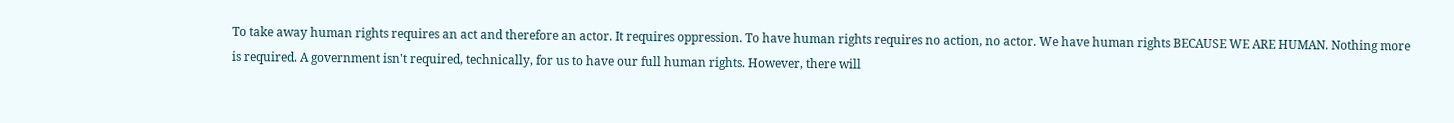To take away human rights requires an act and therefore an actor. It requires oppression. To have human rights requires no action, no actor. We have human rights BECAUSE WE ARE HUMAN. Nothing more is required. A government isn't required, technically, for us to have our full human rights. However, there will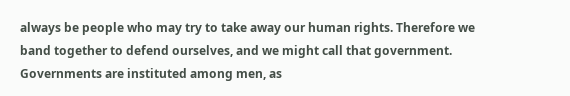always be people who may try to take away our human rights. Therefore we band together to defend ourselves, and we might call that government. Governments are instituted among men, as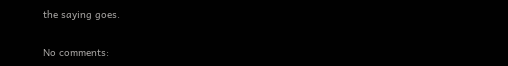the saying goes.

No comments: